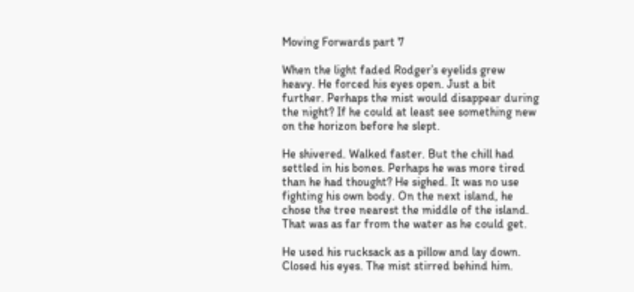Moving Forwards part 7

When the light faded Rodger’s eyelids grew heavy. He forced his eyes open. Just a bit further. Perhaps the mist would disappear during the night? If he could at least see something new on the horizon before he slept.

He shivered. Walked faster. But the chill had settled in his bones. Perhaps he was more tired than he had thought? He sighed. It was no use fighting his own body. On the next island, he chose the tree nearest the middle of the island. That was as far from the water as he could get.

He used his rucksack as a pillow and lay down. Closed his eyes. The mist stirred behind him.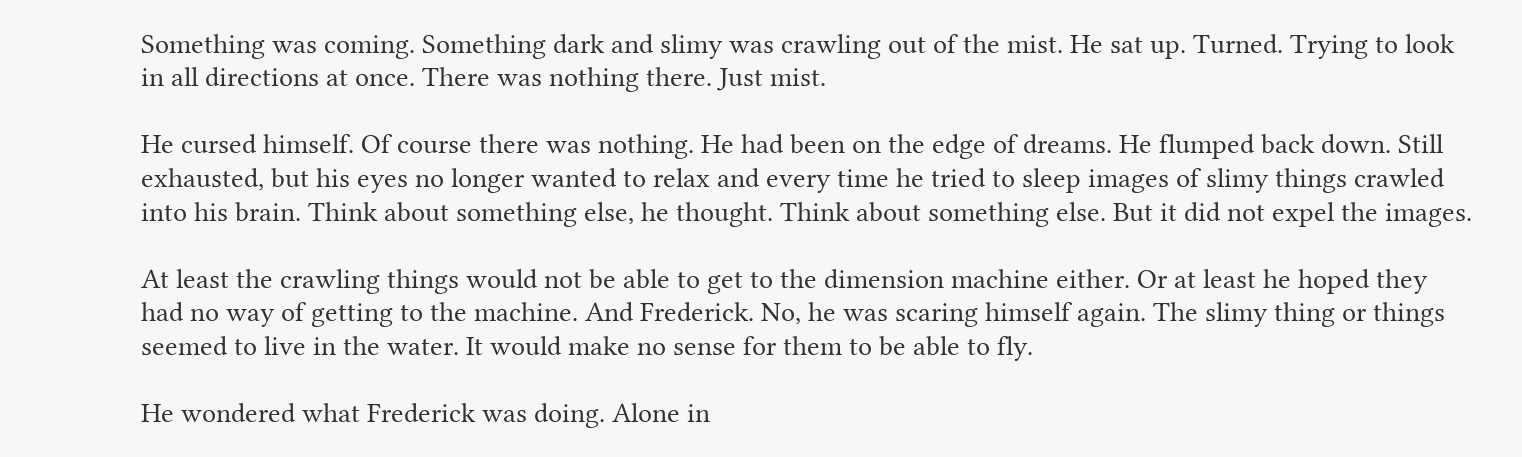Something was coming. Something dark and slimy was crawling out of the mist. He sat up. Turned. Trying to look in all directions at once. There was nothing there. Just mist.

He cursed himself. Of course there was nothing. He had been on the edge of dreams. He flumped back down. Still exhausted, but his eyes no longer wanted to relax and every time he tried to sleep images of slimy things crawled into his brain. Think about something else, he thought. Think about something else. But it did not expel the images.

At least the crawling things would not be able to get to the dimension machine either. Or at least he hoped they had no way of getting to the machine. And Frederick. No, he was scaring himself again. The slimy thing or things seemed to live in the water. It would make no sense for them to be able to fly.

He wondered what Frederick was doing. Alone in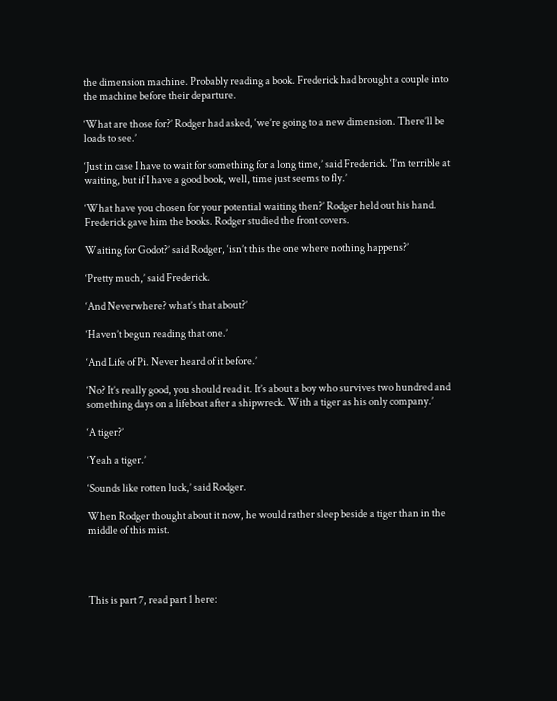the dimension machine. Probably reading a book. Frederick had brought a couple into the machine before their departure.

‘What are those for?’ Rodger had asked, ‘we’re going to a new dimension. There’ll be loads to see.’

‘Just in case I have to wait for something for a long time,’ said Frederick. ‘I’m terrible at waiting, but if I have a good book, well, time just seems to fly.’

‘What have you chosen for your potential waiting then?’ Rodger held out his hand. Frederick gave him the books. Rodger studied the front covers.

Waiting for Godot?’ said Rodger, ‘isn’t this the one where nothing happens?’

‘Pretty much,’ said Frederick.

‘And Neverwhere? what’s that about?’

‘Haven’t begun reading that one.’

‘And Life of Pi. Never heard of it before.’

‘No? It’s really good, you should read it. It’s about a boy who survives two hundred and something days on a lifeboat after a shipwreck. With a tiger as his only company.’

‘A tiger?’

‘Yeah a tiger.’

‘Sounds like rotten luck,’ said Rodger.

When Rodger thought about it now, he would rather sleep beside a tiger than in the middle of this mist.




This is part 7, read part 1 here: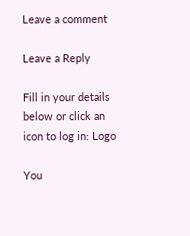Leave a comment

Leave a Reply

Fill in your details below or click an icon to log in: Logo

You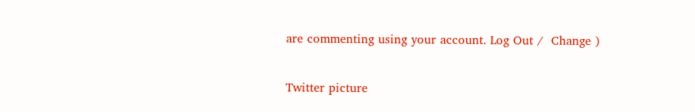are commenting using your account. Log Out /  Change )

Twitter picture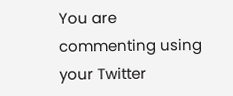You are commenting using your Twitter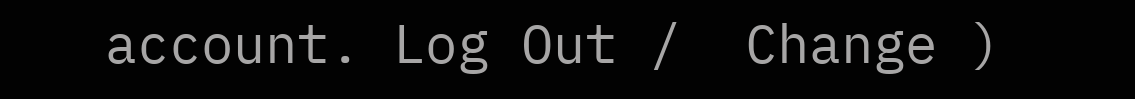account. Log Out /  Change )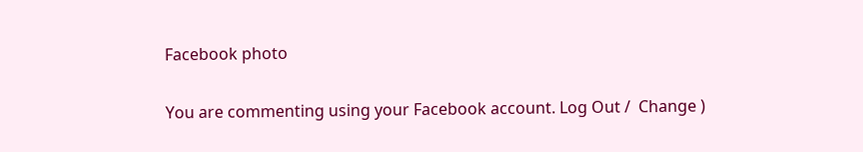Facebook photo

You are commenting using your Facebook account. Log Out /  Change )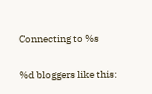Connecting to %s

%d bloggers like this: